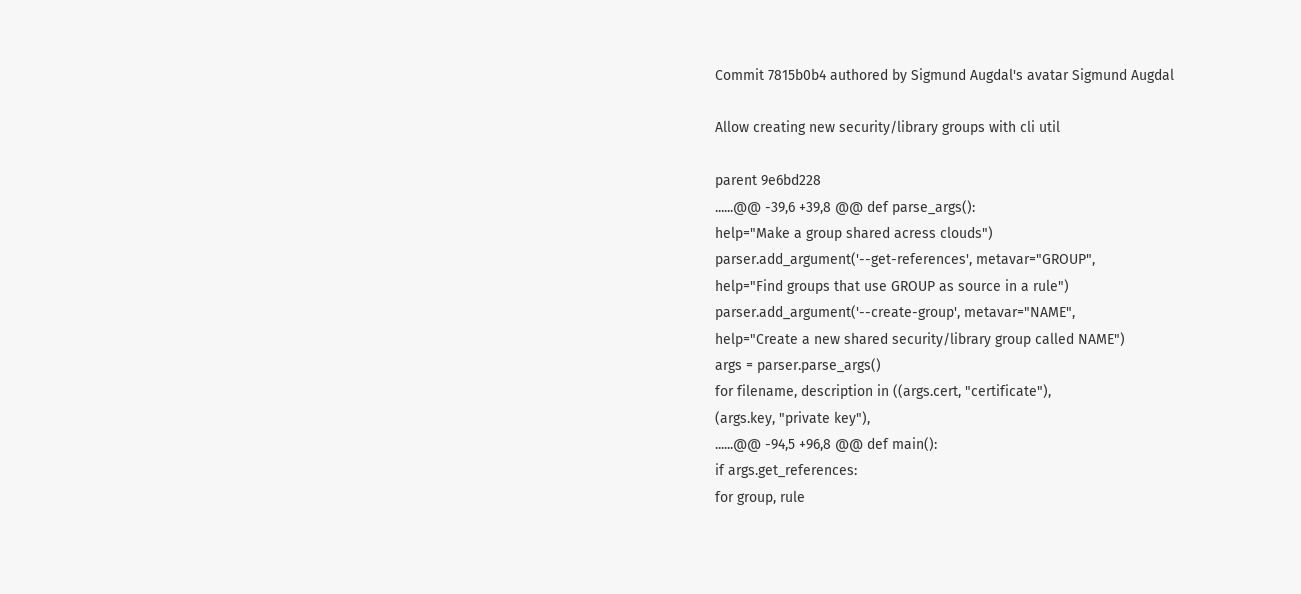Commit 7815b0b4 authored by Sigmund Augdal's avatar Sigmund Augdal

Allow creating new security/library groups with cli util

parent 9e6bd228
......@@ -39,6 +39,8 @@ def parse_args():
help="Make a group shared acress clouds")
parser.add_argument('--get-references', metavar="GROUP",
help="Find groups that use GROUP as source in a rule")
parser.add_argument('--create-group', metavar="NAME",
help="Create a new shared security/library group called NAME")
args = parser.parse_args()
for filename, description in ((args.cert, "certificate"),
(args.key, "private key"),
......@@ -94,5 +96,8 @@ def main():
if args.get_references:
for group, rule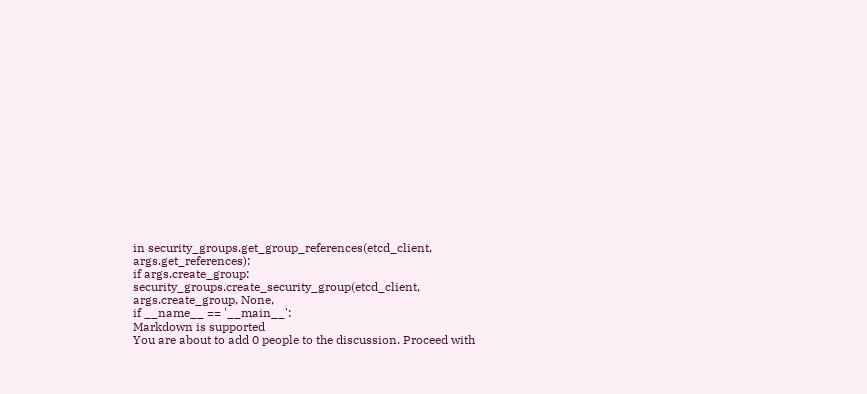in security_groups.get_group_references(etcd_client, args.get_references):
if args.create_group:
security_groups.create_security_group(etcd_client, args.create_group, None,
if __name__ == '__main__':
Markdown is supported
You are about to add 0 people to the discussion. Proceed with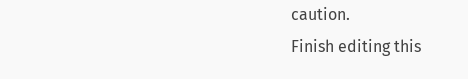caution.
Finish editing this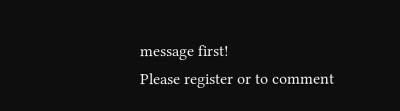message first!
Please register or to comment